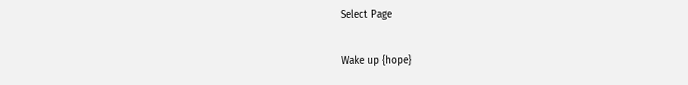Select Page

Wake up {hope}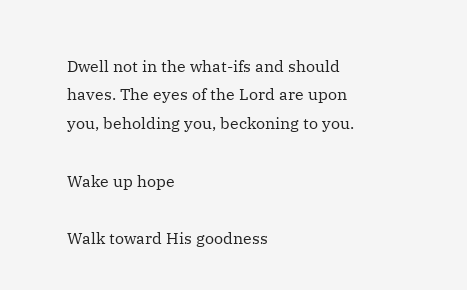Dwell not in the what-ifs and should haves. The eyes of the Lord are upon you, beholding you, beckoning to you.

Wake up hope

Walk toward His goodness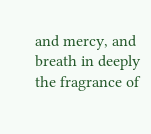and mercy, and breath in deeply the fragrance of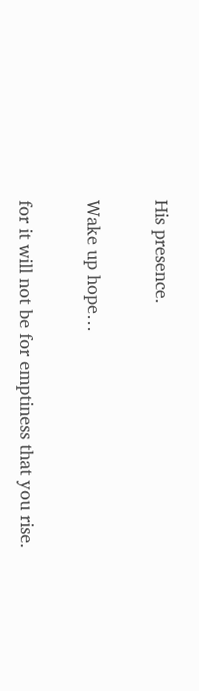His presence.

Wake up hope…

for it will not be for emptiness that you rise.